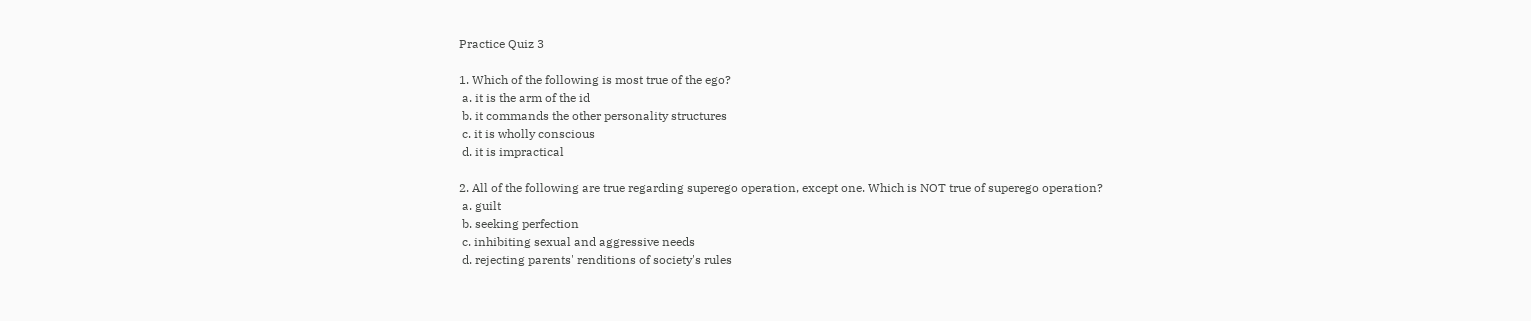Practice Quiz 3

1. Which of the following is most true of the ego?
 a. it is the arm of the id
 b. it commands the other personality structures
 c. it is wholly conscious
 d. it is impractical

2. All of the following are true regarding superego operation, except one. Which is NOT true of superego operation?
 a. guilt
 b. seeking perfection
 c. inhibiting sexual and aggressive needs
 d. rejecting parents' renditions of society's rules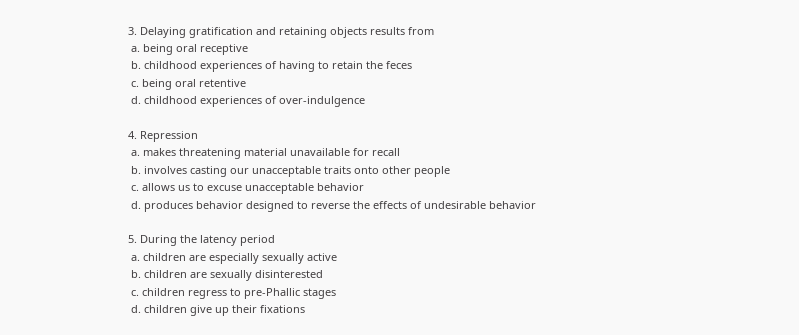3. Delaying gratification and retaining objects results from
 a. being oral receptive
 b. childhood experiences of having to retain the feces
 c. being oral retentive
 d. childhood experiences of over-indulgence

4. Repression
 a. makes threatening material unavailable for recall
 b. involves casting our unacceptable traits onto other people
 c. allows us to excuse unacceptable behavior
 d. produces behavior designed to reverse the effects of undesirable behavior

5. During the latency period
 a. children are especially sexually active
 b. children are sexually disinterested
 c. children regress to pre-Phallic stages
 d. children give up their fixations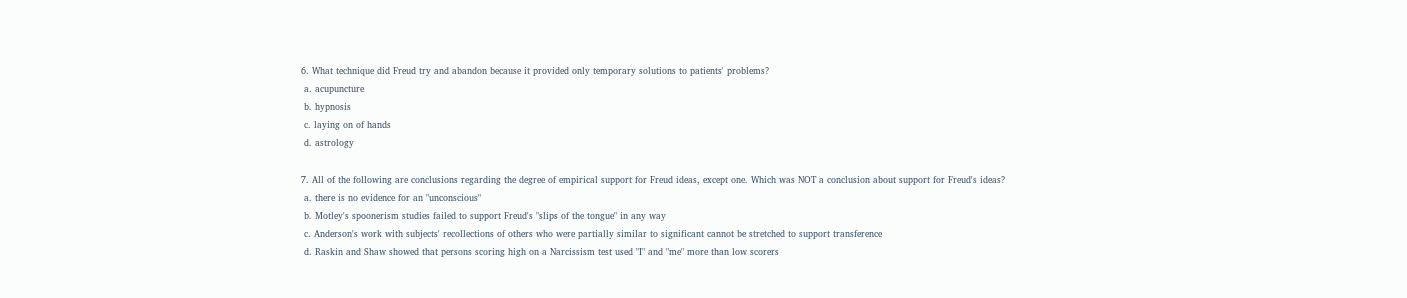6. What technique did Freud try and abandon because it provided only temporary solutions to patients' problems?
 a. acupuncture
 b. hypnosis
 c. laying on of hands
 d. astrology

7. All of the following are conclusions regarding the degree of empirical support for Freud ideas, except one. Which was NOT a conclusion about support for Freud's ideas?
 a. there is no evidence for an "unconscious"
 b. Motley's spoonerism studies failed to support Freud's "slips of the tongue" in any way
 c. Anderson's work with subjects' recollections of others who were partially similar to significant cannot be stretched to support transference
 d. Raskin and Shaw showed that persons scoring high on a Narcissism test used "I" and "me" more than low scorers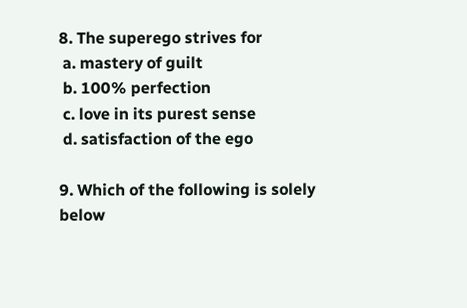8. The superego strives for
 a. mastery of guilt
 b. 100% perfection
 c. love in its purest sense
 d. satisfaction of the ego

9. Which of the following is solely below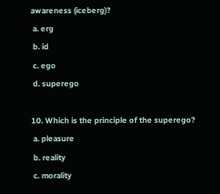awareness (iceberg)?
 a. erg
 b. id
 c. ego
 d. superego

10. Which is the principle of the superego?
 a. pleasure
 b. reality
 c. morality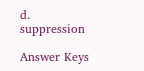d. suppression

Answer Keys